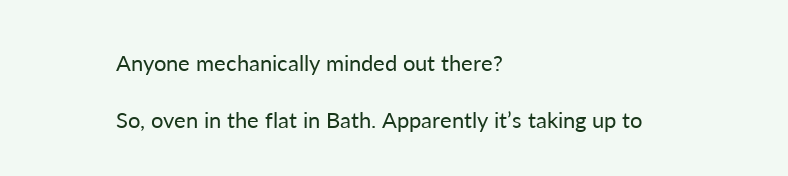Anyone mechanically minded out there?

So, oven in the flat in Bath. Apparently it’s taking up to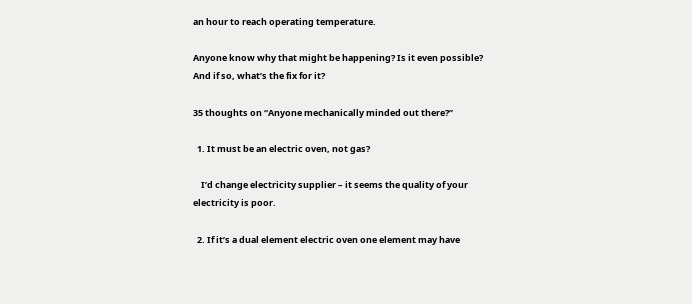an hour to reach operating temperature.

Anyone know why that might be happening? Is it even possible? And if so, what’s the fix for it?

35 thoughts on “Anyone mechanically minded out there?”

  1. It must be an electric oven, not gas?

    I’d change electricity supplier – it seems the quality of your electricity is poor.

  2. If it’s a dual element electric oven one element may have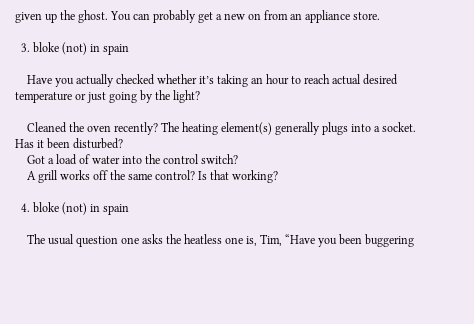given up the ghost. You can probably get a new on from an appliance store.

  3. bloke (not) in spain

    Have you actually checked whether it’s taking an hour to reach actual desired temperature or just going by the light?

    Cleaned the oven recently? The heating element(s) generally plugs into a socket. Has it been disturbed?
    Got a load of water into the control switch?
    A grill works off the same control? Is that working?

  4. bloke (not) in spain

    The usual question one asks the heatless one is, Tim, “Have you been buggering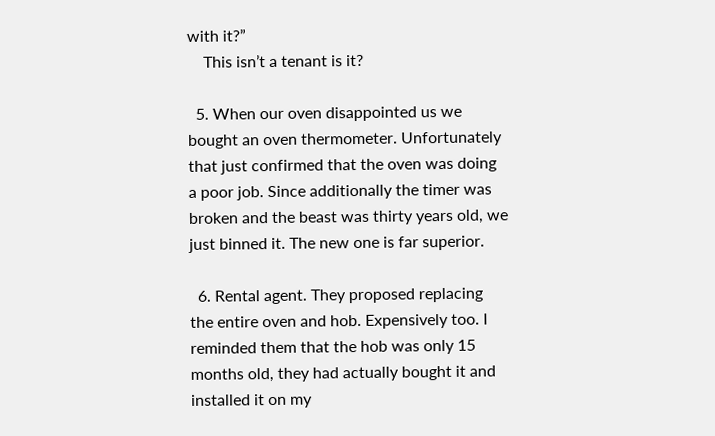with it?”
    This isn’t a tenant is it?

  5. When our oven disappointed us we bought an oven thermometer. Unfortunately that just confirmed that the oven was doing a poor job. Since additionally the timer was broken and the beast was thirty years old, we just binned it. The new one is far superior.

  6. Rental agent. They proposed replacing the entire oven and hob. Expensively too. I reminded them that the hob was only 15 months old, they had actually bought it and installed it on my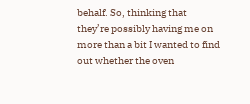behalf. So, thinking that they’re possibly having me on more than a bit I wanted to find out whether the oven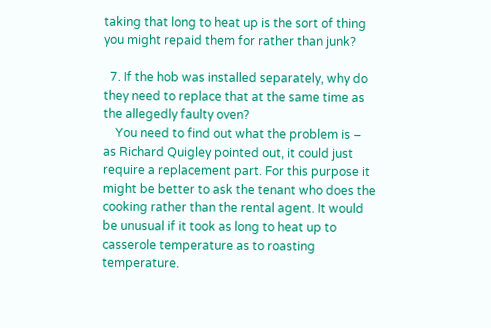taking that long to heat up is the sort of thing you might repaid them for rather than junk?

  7. If the hob was installed separately, why do they need to replace that at the same time as the allegedly faulty oven?
    You need to find out what the problem is – as Richard Quigley pointed out, it could just require a replacement part. For this purpose it might be better to ask the tenant who does the cooking rather than the rental agent. It would be unusual if it took as long to heat up to casserole temperature as to roasting temperature.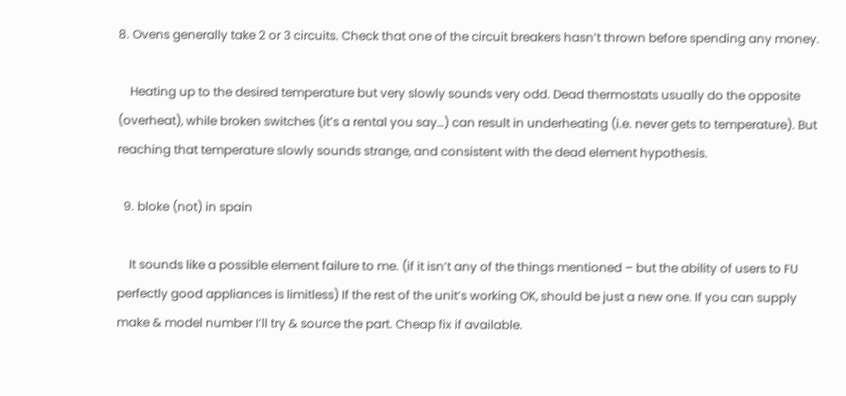8. Ovens generally take 2 or 3 circuits. Check that one of the circuit breakers hasn’t thrown before spending any money.

    Heating up to the desired temperature but very slowly sounds very odd. Dead thermostats usually do the opposite (overheat), while broken switches (it’s a rental you say…) can result in underheating (i.e. never gets to temperature). But reaching that temperature slowly sounds strange, and consistent with the dead element hypothesis.

  9. bloke (not) in spain

    It sounds like a possible element failure to me. (if it isn’t any of the things mentioned – but the ability of users to FU perfectly good appliances is limitless) If the rest of the unit’s working OK, should be just a new one. If you can supply make & model number I’ll try & source the part. Cheap fix if available.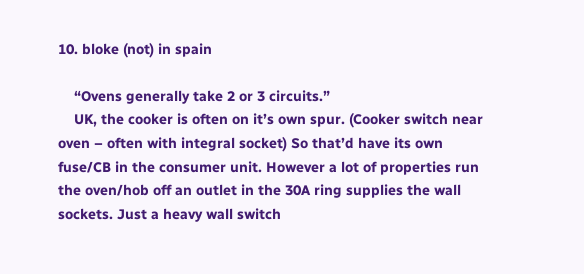10. bloke (not) in spain

    “Ovens generally take 2 or 3 circuits.”
    UK, the cooker is often on it’s own spur. (Cooker switch near oven – often with integral socket) So that’d have its own fuse/CB in the consumer unit. However a lot of properties run the oven/hob off an outlet in the 30A ring supplies the wall sockets. Just a heavy wall switch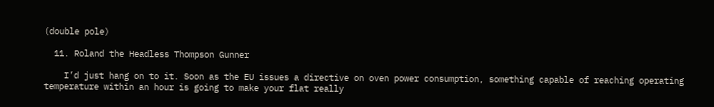(double pole)

  11. Roland the Headless Thompson Gunner

    I’d just hang on to it. Soon as the EU issues a directive on oven power consumption, something capable of reaching operating temperature within an hour is going to make your flat really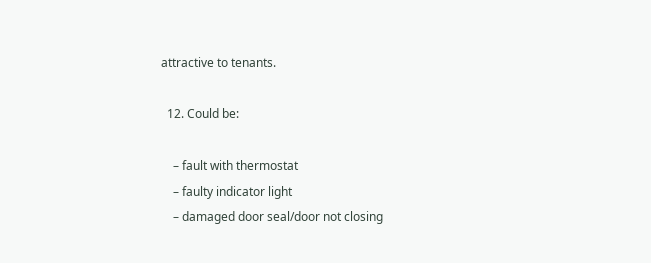attractive to tenants.

  12. Could be:

    – fault with thermostat
    – faulty indicator light
    – damaged door seal/door not closing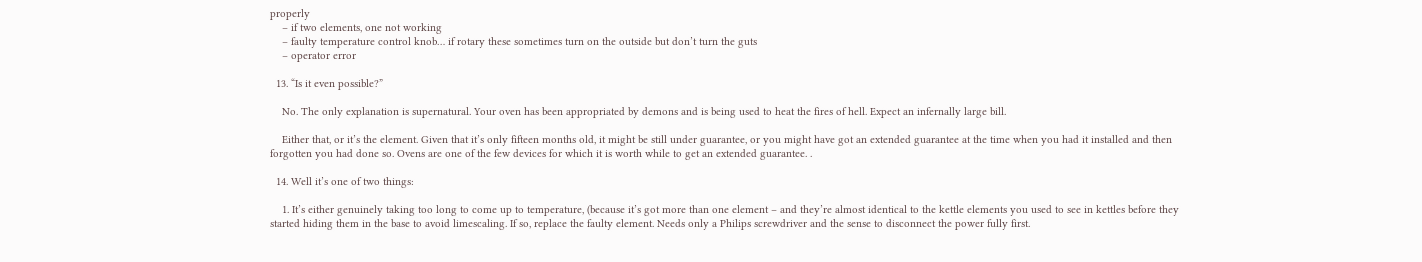properly
    – if two elements, one not working
    – faulty temperature control knob… if rotary these sometimes turn on the outside but don’t turn the guts
    – operator error

  13. “Is it even possible?”

    No. The only explanation is supernatural. Your oven has been appropriated by demons and is being used to heat the fires of hell. Expect an infernally large bill.

    Either that, or it’s the element. Given that it’s only fifteen months old, it might be still under guarantee, or you might have got an extended guarantee at the time when you had it installed and then forgotten you had done so. Ovens are one of the few devices for which it is worth while to get an extended guarantee. .

  14. Well it’s one of two things:

    1. It’s either genuinely taking too long to come up to temperature, (because it’s got more than one element – and they’re almost identical to the kettle elements you used to see in kettles before they started hiding them in the base to avoid limescaling. If so, replace the faulty element. Needs only a Philips screwdriver and the sense to disconnect the power fully first.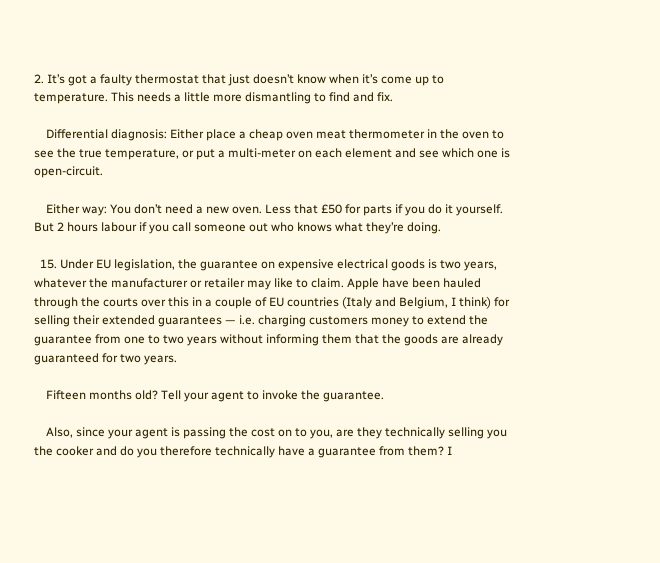2. It’s got a faulty thermostat that just doesn’t know when it’s come up to temperature. This needs a little more dismantling to find and fix.

    Differential diagnosis: Either place a cheap oven meat thermometer in the oven to see the true temperature, or put a multi-meter on each element and see which one is open-circuit.

    Either way: You don’t need a new oven. Less that £50 for parts if you do it yourself. But 2 hours labour if you call someone out who knows what they’re doing.

  15. Under EU legislation, the guarantee on expensive electrical goods is two years, whatever the manufacturer or retailer may like to claim. Apple have been hauled through the courts over this in a couple of EU countries (Italy and Belgium, I think) for selling their extended guarantees — i.e. charging customers money to extend the guarantee from one to two years without informing them that the goods are already guaranteed for two years.

    Fifteen months old? Tell your agent to invoke the guarantee.

    Also, since your agent is passing the cost on to you, are they technically selling you the cooker and do you therefore technically have a guarantee from them? I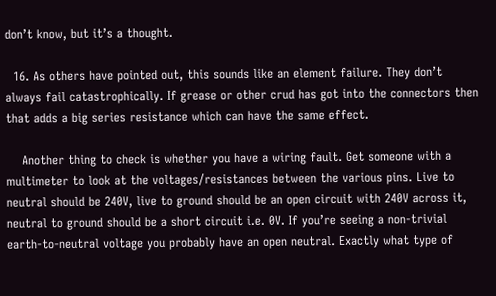don’t know, but it’s a thought.

  16. As others have pointed out, this sounds like an element failure. They don’t always fail catastrophically. If grease or other crud has got into the connectors then that adds a big series resistance which can have the same effect.

    Another thing to check is whether you have a wiring fault. Get someone with a multimeter to look at the voltages/resistances between the various pins. Live to neutral should be 240V, live to ground should be an open circuit with 240V across it, neutral to ground should be a short circuit i.e. 0V. If you’re seeing a non-trivial earth-to-neutral voltage you probably have an open neutral. Exactly what type of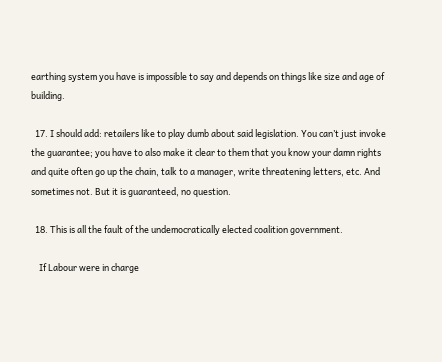earthing system you have is impossible to say and depends on things like size and age of building.

  17. I should add: retailers like to play dumb about said legislation. You can’t just invoke the guarantee; you have to also make it clear to them that you know your damn rights and quite often go up the chain, talk to a manager, write threatening letters, etc. And sometimes not. But it is guaranteed, no question.

  18. This is all the fault of the undemocratically elected coalition government.

    If Labour were in charge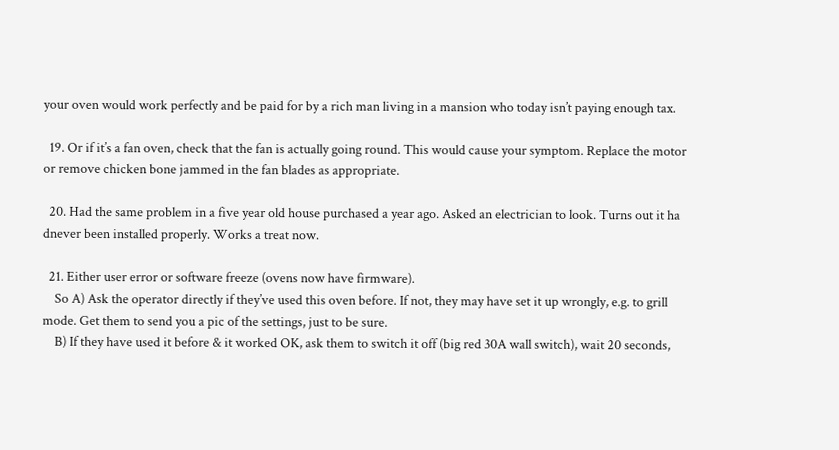your oven would work perfectly and be paid for by a rich man living in a mansion who today isn’t paying enough tax.

  19. Or if it’s a fan oven, check that the fan is actually going round. This would cause your symptom. Replace the motor or remove chicken bone jammed in the fan blades as appropriate.

  20. Had the same problem in a five year old house purchased a year ago. Asked an electrician to look. Turns out it ha dnever been installed properly. Works a treat now.

  21. Either user error or software freeze (ovens now have firmware).
    So A) Ask the operator directly if they’ve used this oven before. If not, they may have set it up wrongly, e.g. to grill mode. Get them to send you a pic of the settings, just to be sure.
    B) If they have used it before & it worked OK, ask them to switch it off (big red 30A wall switch), wait 20 seconds,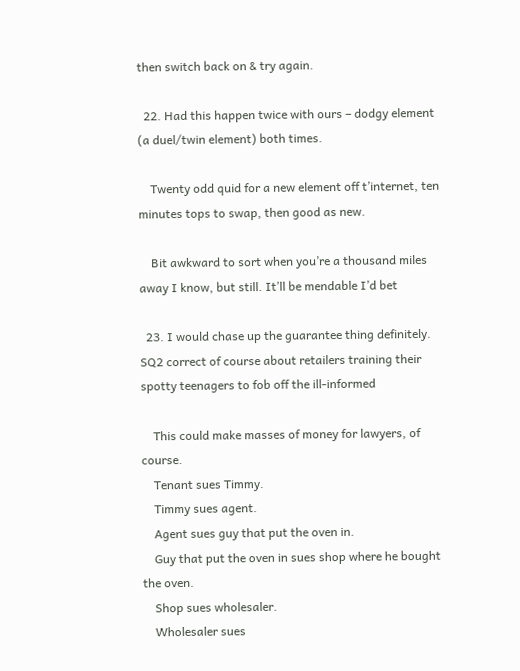then switch back on & try again.

  22. Had this happen twice with ours – dodgy element (a duel/twin element) both times.

    Twenty odd quid for a new element off t’internet, ten minutes tops to swap, then good as new.

    Bit awkward to sort when you’re a thousand miles away I know, but still. It’ll be mendable I’d bet

  23. I would chase up the guarantee thing definitely. SQ2 correct of course about retailers training their spotty teenagers to fob off the ill-informed

    This could make masses of money for lawyers, of course.
    Tenant sues Timmy.
    Timmy sues agent.
    Agent sues guy that put the oven in.
    Guy that put the oven in sues shop where he bought the oven.
    Shop sues wholesaler.
    Wholesaler sues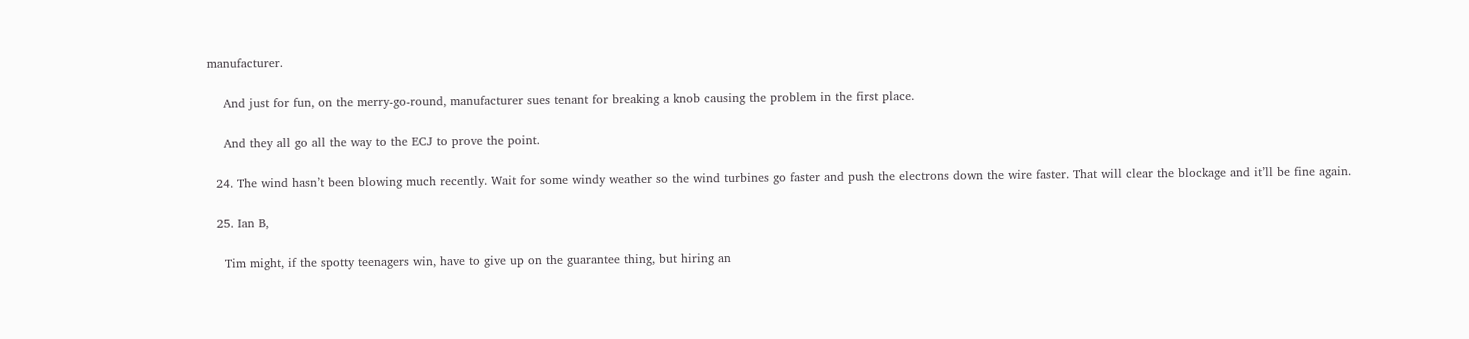manufacturer.

    And just for fun, on the merry-go-round, manufacturer sues tenant for breaking a knob causing the problem in the first place.

    And they all go all the way to the ECJ to prove the point.

  24. The wind hasn’t been blowing much recently. Wait for some windy weather so the wind turbines go faster and push the electrons down the wire faster. That will clear the blockage and it’ll be fine again.

  25. Ian B,

    Tim might, if the spotty teenagers win, have to give up on the guarantee thing, but hiring an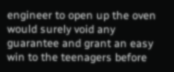engineer to open up the oven would surely void any guarantee and grant an easy win to the teenagers before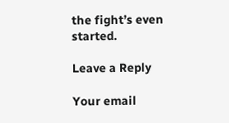the fight’s even started.

Leave a Reply

Your email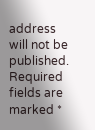address will not be published. Required fields are marked *